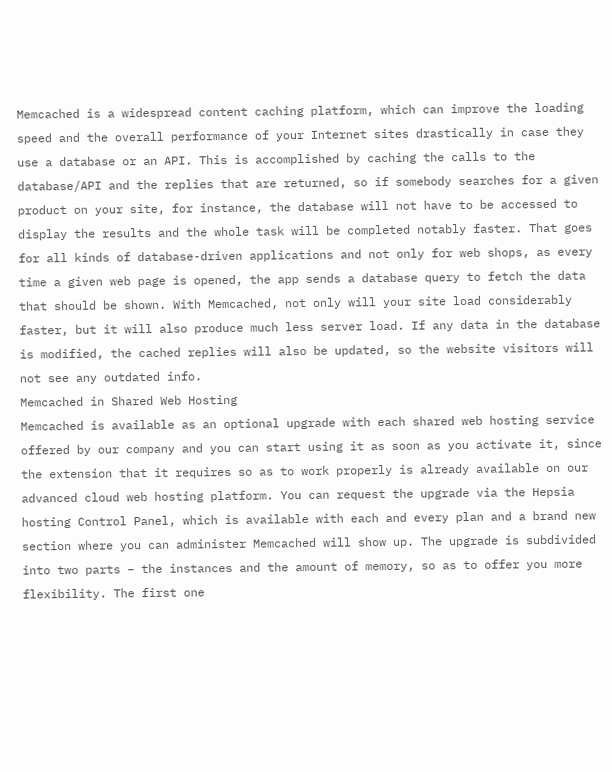Memcached is a widespread content caching platform, which can improve the loading speed and the overall performance of your Internet sites drastically in case they use a database or an API. This is accomplished by caching the calls to the database/API and the replies that are returned, so if somebody searches for a given product on your site, for instance, the database will not have to be accessed to display the results and the whole task will be completed notably faster. That goes for all kinds of database-driven applications and not only for web shops, as every time a given web page is opened, the app sends a database query to fetch the data that should be shown. With Memcached, not only will your site load considerably faster, but it will also produce much less server load. If any data in the database is modified, the cached replies will also be updated, so the website visitors will not see any outdated info.
Memcached in Shared Web Hosting
Memcached is available as an optional upgrade with each shared web hosting service offered by our company and you can start using it as soon as you activate it, since the extension that it requires so as to work properly is already available on our advanced cloud web hosting platform. You can request the upgrade via the Hepsia hosting Control Panel, which is available with each and every plan and a brand new section where you can administer Memcached will show up. The upgrade is subdivided into two parts – the instances and the amount of memory, so as to offer you more flexibility. The first one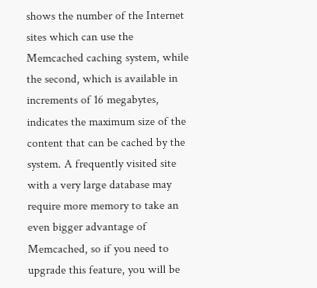shows the number of the Internet sites which can use the Memcached caching system, while the second, which is available in increments of 16 megabytes, indicates the maximum size of the content that can be cached by the system. A frequently visited site with a very large database may require more memory to take an even bigger advantage of Memcached, so if you need to upgrade this feature, you will be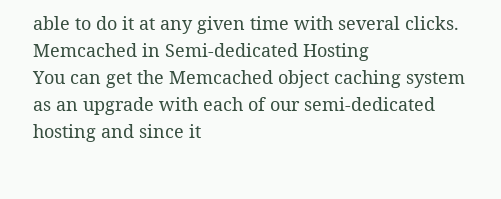able to do it at any given time with several clicks.
Memcached in Semi-dedicated Hosting
You can get the Memcached object caching system as an upgrade with each of our semi-dedicated hosting and since it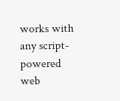works with any script-powered web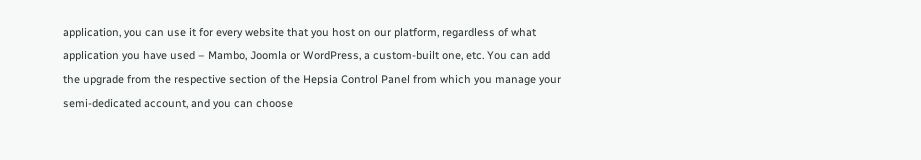application, you can use it for every website that you host on our platform, regardless of what application you have used – Mambo, Joomla or WordPress, a custom-built one, etc. You can add the upgrade from the respective section of the Hepsia Control Panel from which you manage your semi-dedicated account, and you can choose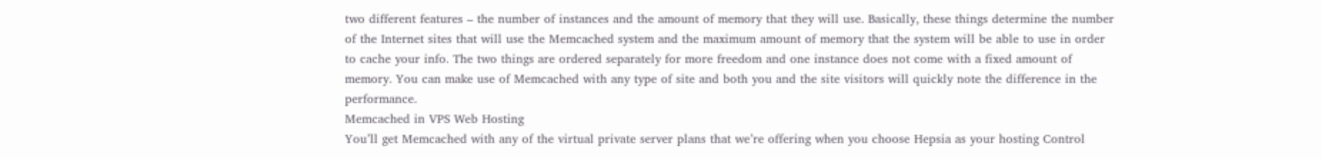two different features – the number of instances and the amount of memory that they will use. Basically, these things determine the number of the Internet sites that will use the Memcached system and the maximum amount of memory that the system will be able to use in order to cache your info. The two things are ordered separately for more freedom and one instance does not come with a fixed amount of memory. You can make use of Memcached with any type of site and both you and the site visitors will quickly note the difference in the performance.
Memcached in VPS Web Hosting
You’ll get Memcached with any of the virtual private server plans that we’re offering when you choose Hepsia as your hosting Control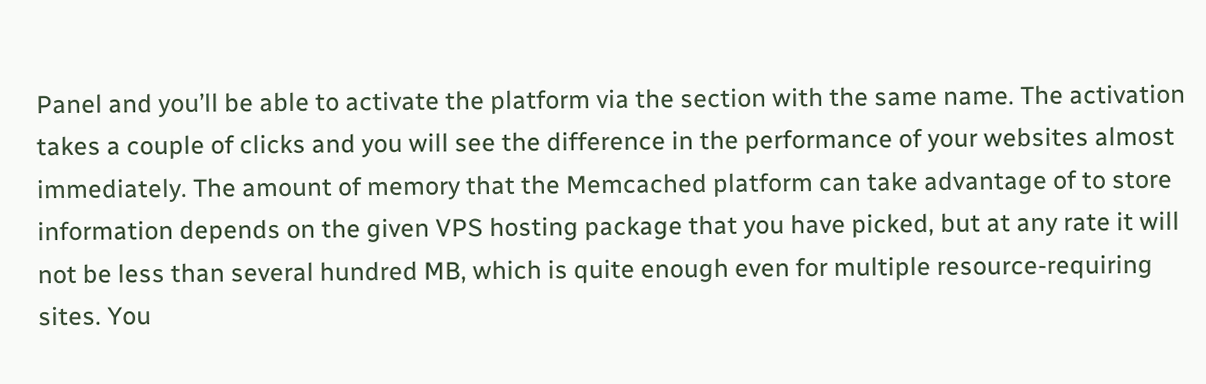Panel and you’ll be able to activate the platform via the section with the same name. The activation takes a couple of clicks and you will see the difference in the performance of your websites almost immediately. The amount of memory that the Memcached platform can take advantage of to store information depends on the given VPS hosting package that you have picked, but at any rate it will not be less than several hundred MB, which is quite enough even for multiple resource-requiring sites. You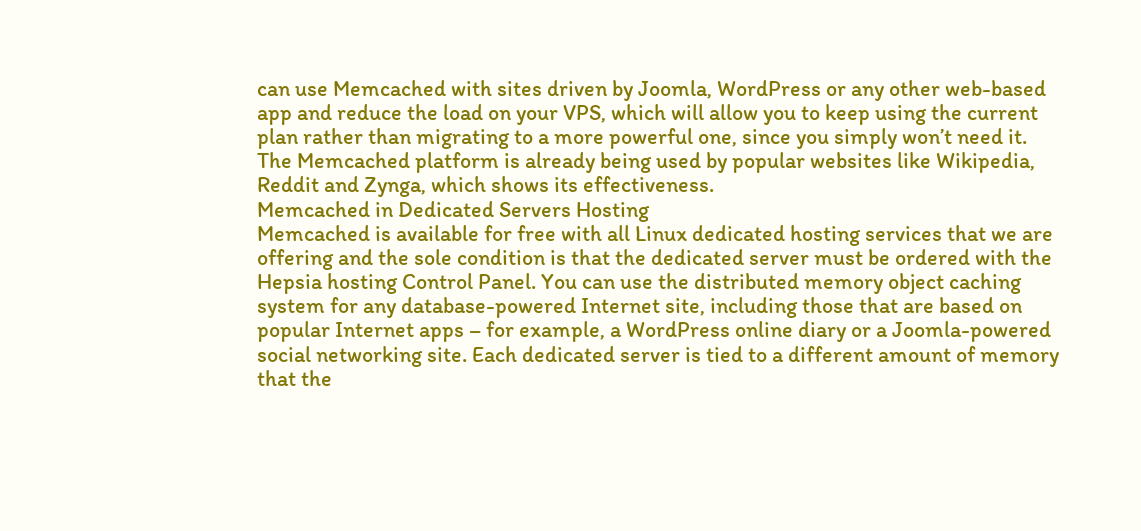can use Memcached with sites driven by Joomla, WordPress or any other web-based app and reduce the load on your VPS, which will allow you to keep using the current plan rather than migrating to a more powerful one, since you simply won’t need it. The Memcached platform is already being used by popular websites like Wikipedia, Reddit and Zynga, which shows its effectiveness.
Memcached in Dedicated Servers Hosting
Memcached is available for free with all Linux dedicated hosting services that we are offering and the sole condition is that the dedicated server must be ordered with the Hepsia hosting Control Panel. You can use the distributed memory object caching system for any database-powered Internet site, including those that are based on popular Internet apps – for example, a WordPress online diary or a Joomla-powered social networking site. Each dedicated server is tied to a different amount of memory that the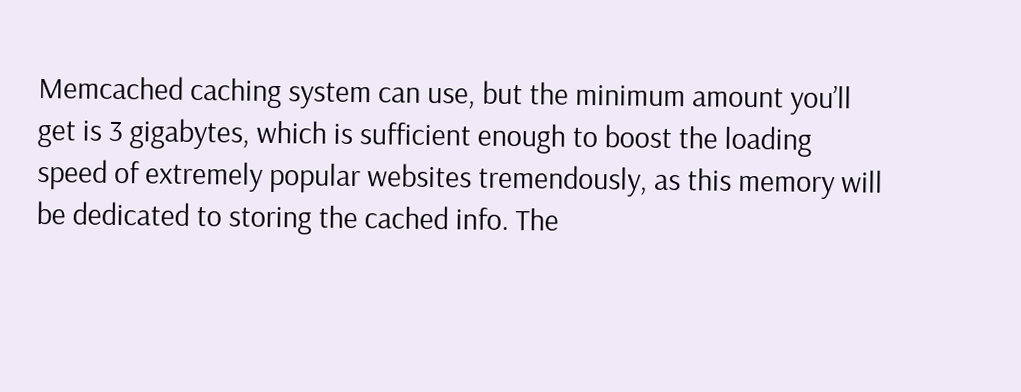Memcached caching system can use, but the minimum amount you’ll get is 3 gigabytes, which is sufficient enough to boost the loading speed of extremely popular websites tremendously, as this memory will be dedicated to storing the cached info. The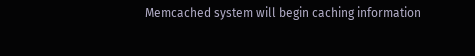Memcached system will begin caching information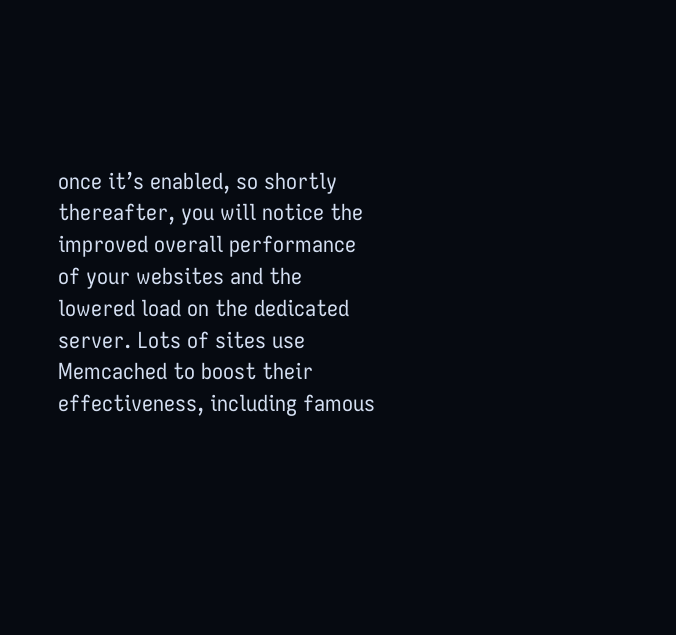once it’s enabled, so shortly thereafter, you will notice the improved overall performance of your websites and the lowered load on the dedicated server. Lots of sites use Memcached to boost their effectiveness, including famous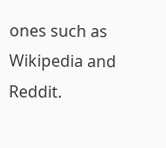ones such as Wikipedia and Reddit.